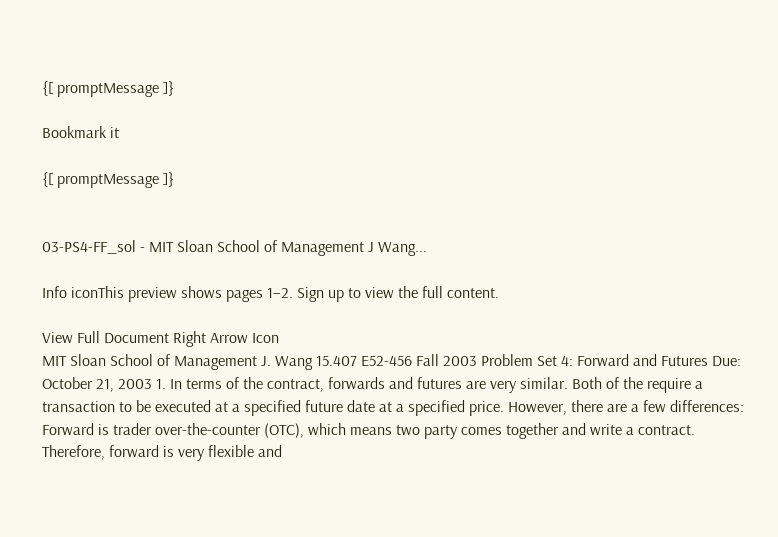{[ promptMessage ]}

Bookmark it

{[ promptMessage ]}


03-PS4-FF_sol - MIT Sloan School of Management J Wang...

Info iconThis preview shows pages 1–2. Sign up to view the full content.

View Full Document Right Arrow Icon
MIT Sloan School of Management J. Wang 15.407 E52-456 Fall 2003 Problem Set 4: Forward and Futures Due: October 21, 2003 1. In terms of the contract, forwards and futures are very similar. Both of the require a transaction to be executed at a specified future date at a specified price. However, there are a few differences: Forward is trader over-the-counter (OTC), which means two party comes together and write a contract. Therefore, forward is very flexible and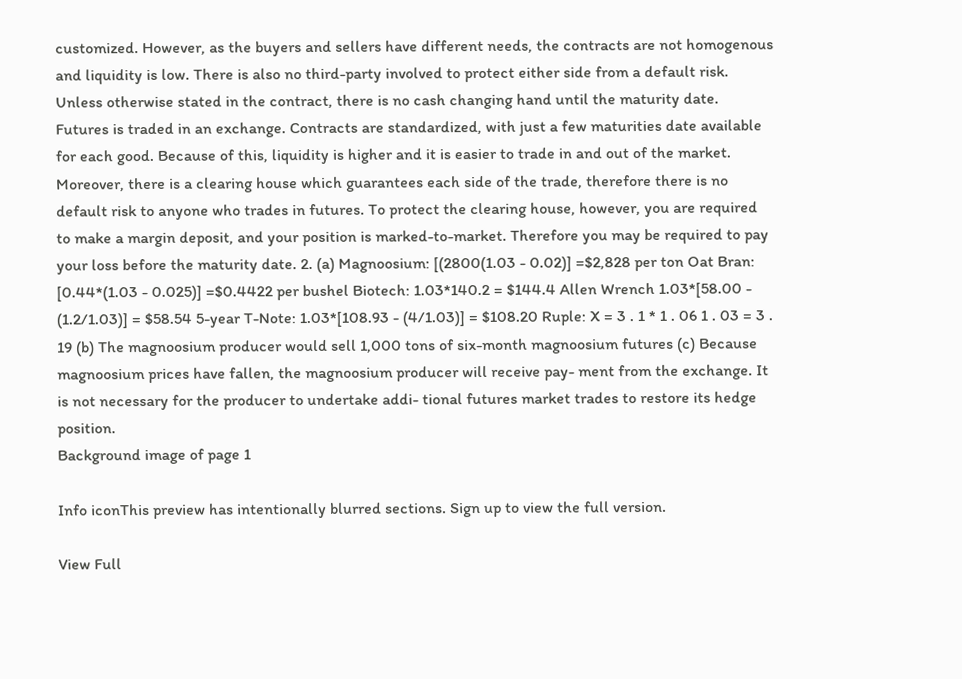customized. However, as the buyers and sellers have different needs, the contracts are not homogenous and liquidity is low. There is also no third-party involved to protect either side from a default risk. Unless otherwise stated in the contract, there is no cash changing hand until the maturity date. Futures is traded in an exchange. Contracts are standardized, with just a few maturities date available for each good. Because of this, liquidity is higher and it is easier to trade in and out of the market. Moreover, there is a clearing house which guarantees each side of the trade, therefore there is no default risk to anyone who trades in futures. To protect the clearing house, however, you are required to make a margin deposit, and your position is marked-to-market. Therefore you may be required to pay your loss before the maturity date. 2. (a) Magnoosium: [(2800(1.03 - 0.02)] =$2,828 per ton Oat Bran: [0.44*(1.03 - 0.025)] =$0.4422 per bushel Biotech: 1.03*140.2 = $144.4 Allen Wrench 1.03*[58.00 - (1.2/1.03)] = $58.54 5-year T-Note: 1.03*[108.93 - (4/1.03)] = $108.20 Ruple: X = 3 . 1 * 1 . 06 1 . 03 = 3 . 19 (b) The magnoosium producer would sell 1,000 tons of six-month magnoosium futures (c) Because magnoosium prices have fallen, the magnoosium producer will receive pay- ment from the exchange. It is not necessary for the producer to undertake addi- tional futures market trades to restore its hedge position.
Background image of page 1

Info iconThis preview has intentionally blurred sections. Sign up to view the full version.

View Full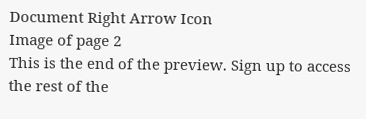Document Right Arrow Icon
Image of page 2
This is the end of the preview. Sign up to access the rest of the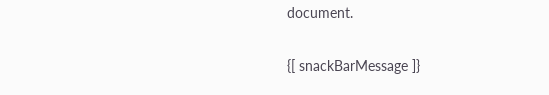document.

{[ snackBarMessage ]}